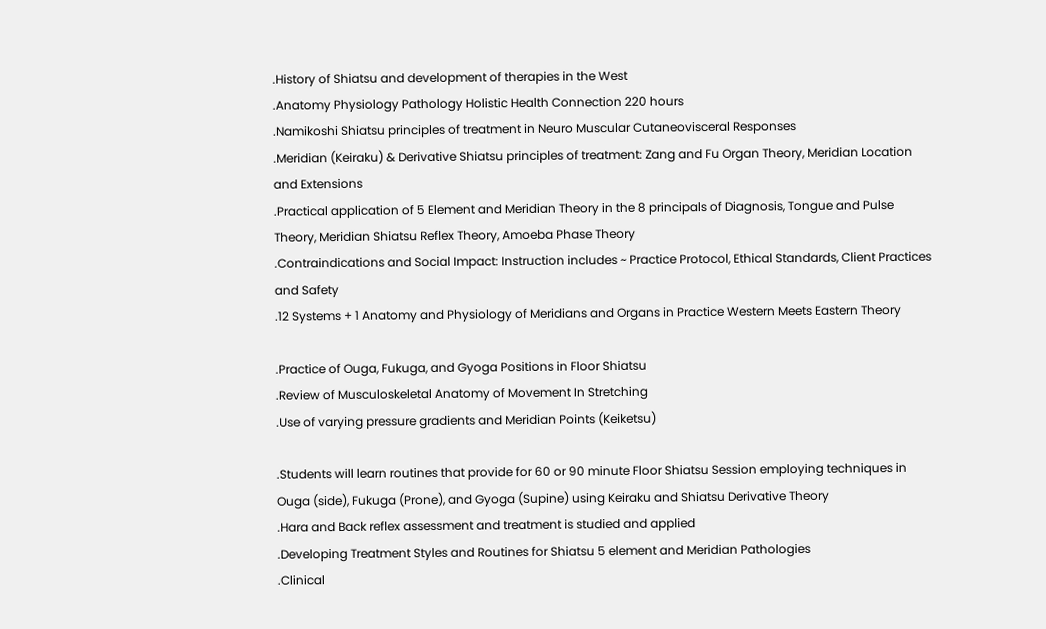.History of Shiatsu and development of therapies in the West
.Anatomy Physiology Pathology Holistic Health Connection 220 hours
.Namikoshi Shiatsu principles of treatment in Neuro Muscular Cutaneovisceral Responses
.Meridian (Keiraku) & Derivative Shiatsu principles of treatment: Zang and Fu Organ Theory, Meridian Location and Extensions
.Practical application of 5 Element and Meridian Theory in the 8 principals of Diagnosis, Tongue and Pulse Theory, Meridian Shiatsu Reflex Theory, Amoeba Phase Theory
.Contraindications and Social Impact: Instruction includes ~ Practice Protocol, Ethical Standards, Client Practices and Safety
.12 Systems + 1 Anatomy and Physiology of Meridians and Organs in Practice Western Meets Eastern Theory

.Practice of Ouga, Fukuga, and Gyoga Positions in Floor Shiatsu
.Review of Musculoskeletal Anatomy of Movement In Stretching
.Use of varying pressure gradients and Meridian Points (Keiketsu)

.Students will learn routines that provide for 60 or 90 minute Floor Shiatsu Session employing techniques in Ouga (side), Fukuga (Prone), and Gyoga (Supine) using Keiraku and Shiatsu Derivative Theory
.Hara and Back reflex assessment and treatment is studied and applied
.Developing Treatment Styles and Routines for Shiatsu 5 element and Meridian Pathologies
.Clinical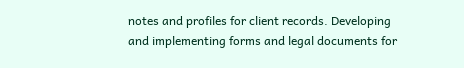notes and profiles for client records. Developing and implementing forms and legal documents for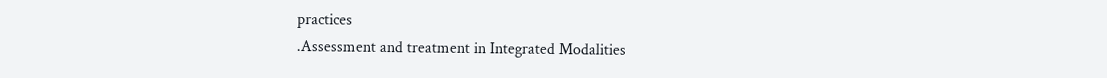practices
.Assessment and treatment in Integrated Modalities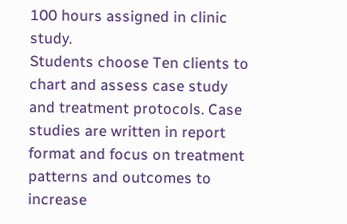100 hours assigned in clinic study.
Students choose Ten clients to chart and assess case study and treatment protocols. Case studies are written in report format and focus on treatment patterns and outcomes to increase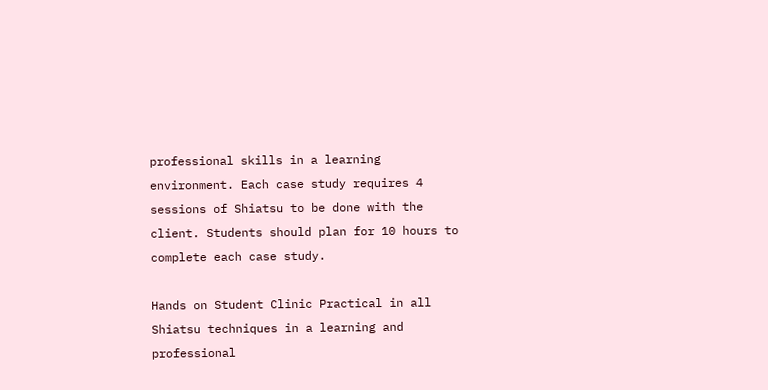professional skills in a learning environment. Each case study requires 4 sessions of Shiatsu to be done with the client. Students should plan for 10 hours to complete each case study.

Hands on Student Clinic Practical in all Shiatsu techniques in a learning and professional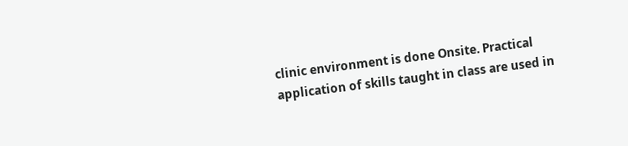clinic environment is done Onsite. Practical application of skills taught in class are used in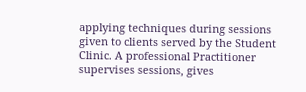applying techniques during sessions given to clients served by the Student Clinic. A professional Practitioner supervises sessions, gives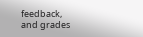feedback, and grades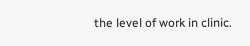the level of work in clinic.